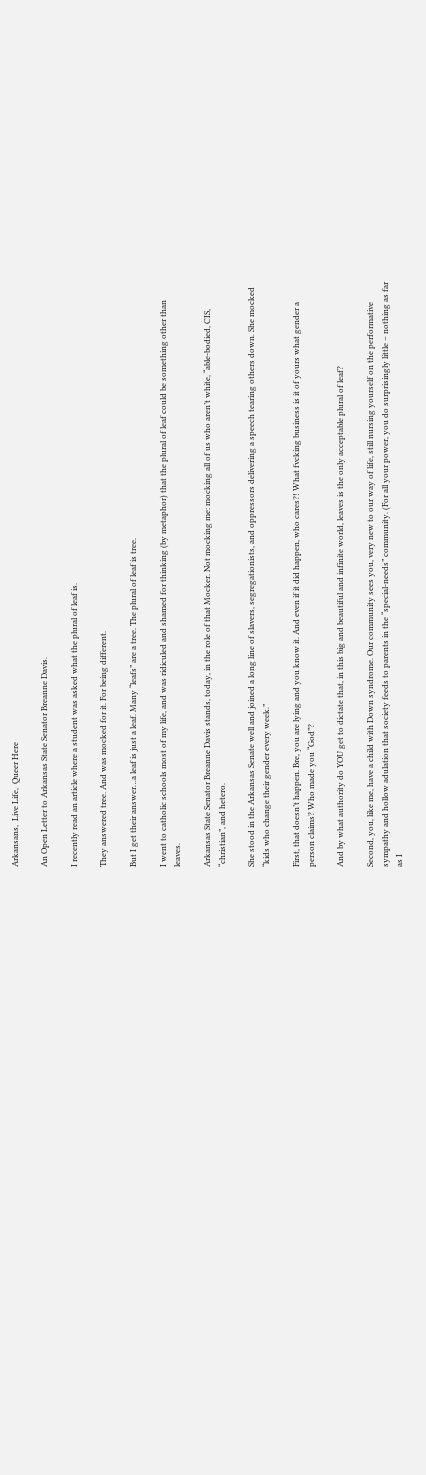Arkansans,  Live Life,  Queer Here

An Open Letter to Arkansas State Senator Breanne Davis.

I recently read an article where a student was asked what the plural of leaf is.

They answered tree. And was mocked for it. For being different.

But I get their answer…a leaf is just a leaf. Many “leafs” are a tree. The plural of leaf is tree.

I went to catholic schools most of my life, and was ridiculed and shamed for thinking (by metaphor) that the plural of leaf could be something other than leaves.

Arkansas State Senator Breanne Davis stands, today, in the role of that Mocker. Not mocking me: mocking all of us who aren’t white, “able-bodied, CIS, “christian”, and hetero.

She stood in the Arkansas Senate well and joined a long line of slavers, segregationists, and oppressors delivering a speech tearing others down. She mocked “kids who change their gender every week.”

First, that doesn’t happen. Bre, you are lying and you know it. And even if it did happen, who cares?! What fvcking business is it of yours what gender a person claims? Who made you “God”?

And by what authority do YOU get to dictate that, in this big and beautiful and infinite world, leaves is the only acceptable plural of leaf?

Second, you, like me, have a child with Down syndrome. Our community sees you, very new to our way of life, still nursing yourself on the performative sympathy and hollow adulation that society feeds to parents in the “special-needs” community. (For all your power, you do surprisingly little – nothing as far as I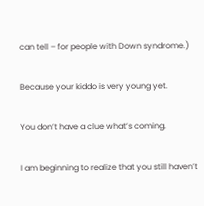can tell – for people with Down syndrome.)

Because your kiddo is very young yet.

You don’t have a clue what’s coming.

I am beginning to realize that you still haven’t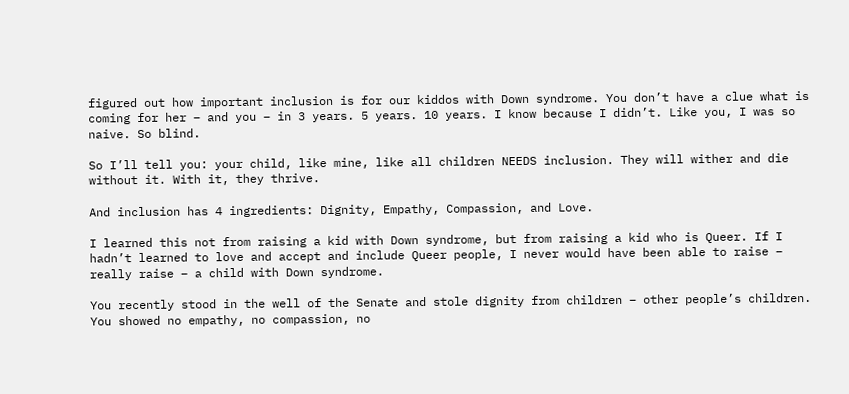figured out how important inclusion is for our kiddos with Down syndrome. You don’t have a clue what is coming for her – and you – in 3 years. 5 years. 10 years. I know because I didn’t. Like you, I was so naive. So blind.

So I’ll tell you: your child, like mine, like all children NEEDS inclusion. They will wither and die without it. With it, they thrive.

And inclusion has 4 ingredients: Dignity, Empathy, Compassion, and Love.

I learned this not from raising a kid with Down syndrome, but from raising a kid who is Queer. If I hadn’t learned to love and accept and include Queer people, I never would have been able to raise – really raise – a child with Down syndrome.

You recently stood in the well of the Senate and stole dignity from children – other people’s children. You showed no empathy, no compassion, no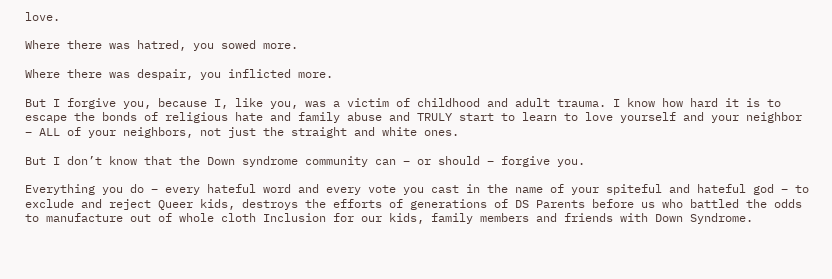love.

Where there was hatred, you sowed more.

Where there was despair, you inflicted more.

But I forgive you, because I, like you, was a victim of childhood and adult trauma. I know how hard it is to escape the bonds of religious hate and family abuse and TRULY start to learn to love yourself and your neighbor – ALL of your neighbors, not just the straight and white ones.

But I don’t know that the Down syndrome community can – or should – forgive you.

Everything you do – every hateful word and every vote you cast in the name of your spiteful and hateful god – to exclude and reject Queer kids, destroys the efforts of generations of DS Parents before us who battled the odds to manufacture out of whole cloth Inclusion for our kids, family members and friends with Down Syndrome.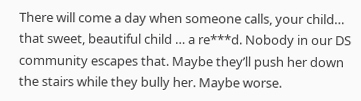There will come a day when someone calls, your child… that sweet, beautiful child … a re***d. Nobody in our DS community escapes that. Maybe they’ll push her down the stairs while they bully her. Maybe worse.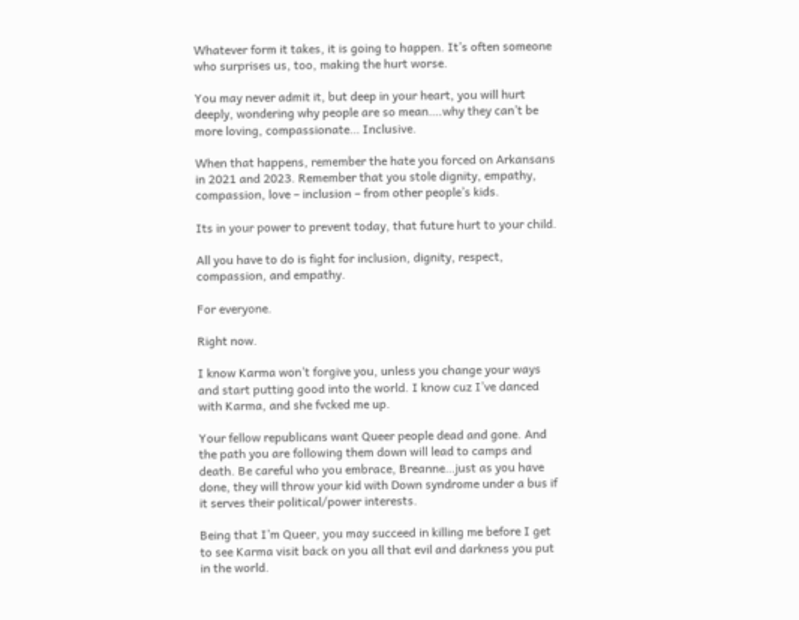Whatever form it takes, it is going to happen. It’s often someone who surprises us, too, making the hurt worse.

You may never admit it, but deep in your heart, you will hurt deeply, wondering why people are so mean….why they can’t be more loving, compassionate… Inclusive.

When that happens, remember the hate you forced on Arkansans in 2021 and 2023. Remember that you stole dignity, empathy, compassion, love – inclusion – from other people’s kids.

Its in your power to prevent today, that future hurt to your child.

All you have to do is fight for inclusion, dignity, respect, compassion, and empathy.

For everyone.

Right now.

I know Karma won’t forgive you, unless you change your ways and start putting good into the world. I know cuz I’ve danced with Karma, and she fvcked me up.

Your fellow republicans want Queer people dead and gone. And the path you are following them down will lead to camps and death. Be careful who you embrace, Breanne…just as you have done, they will throw your kid with Down syndrome under a bus if it serves their political/power interests.

Being that I’m Queer, you may succeed in killing me before I get to see Karma visit back on you all that evil and darkness you put in the world.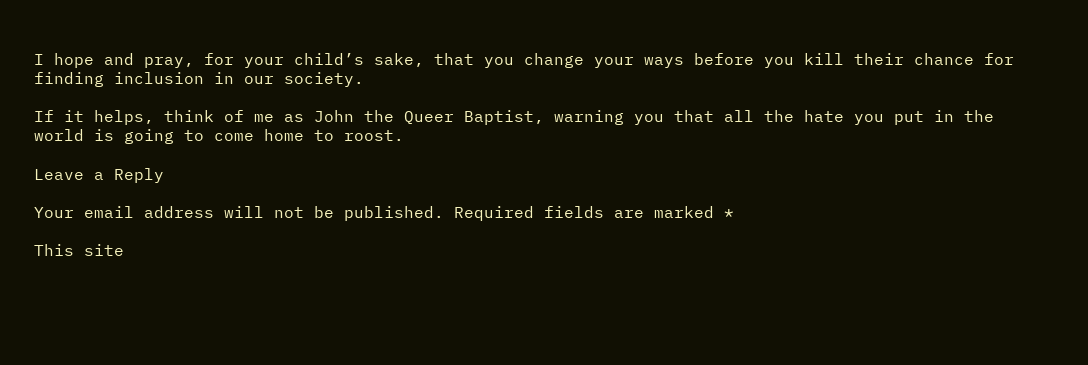I hope and pray, for your child’s sake, that you change your ways before you kill their chance for finding inclusion in our society.

If it helps, think of me as John the Queer Baptist, warning you that all the hate you put in the world is going to come home to roost.

Leave a Reply

Your email address will not be published. Required fields are marked *

This site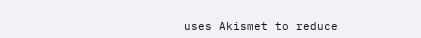uses Akismet to reduce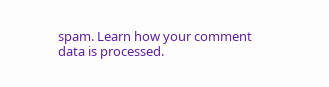spam. Learn how your comment data is processed.